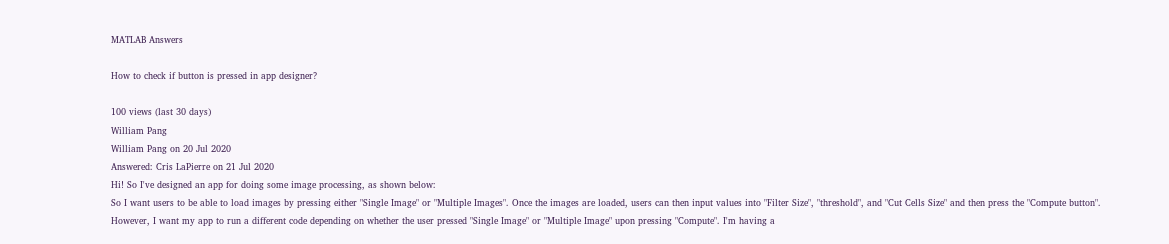MATLAB Answers

How to check if button is pressed in app designer?

100 views (last 30 days)
William Pang
William Pang on 20 Jul 2020
Answered: Cris LaPierre on 21 Jul 2020
Hi! So I've designed an app for doing some image processing, as shown below:
So I want users to be able to load images by pressing either "Single Image" or "Multiple Images". Once the images are loaded, users can then input values into "Filter Size", "threshold", and "Cut Cells Size" and then press the "Compute button".
However, I want my app to run a different code depending on whether the user pressed "Single Image" or "Multiple Image" upon pressing "Compute". I'm having a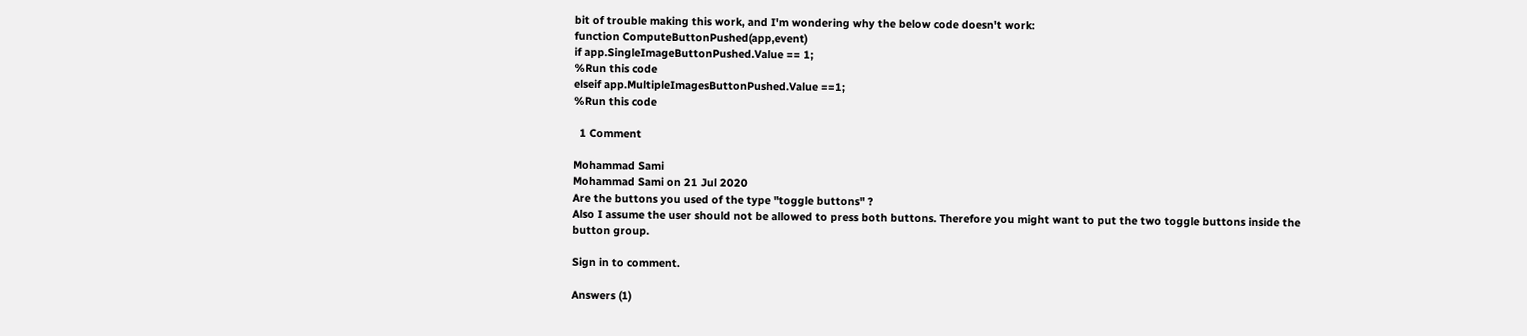bit of trouble making this work, and I'm wondering why the below code doesn't work:
function ComputeButtonPushed(app,event)
if app.SingleImageButtonPushed.Value == 1;
%Run this code
elseif app.MultipleImagesButtonPushed.Value ==1;
%Run this code

  1 Comment

Mohammad Sami
Mohammad Sami on 21 Jul 2020
Are the buttons you used of the type "toggle buttons" ?
Also I assume the user should not be allowed to press both buttons. Therefore you might want to put the two toggle buttons inside the button group.

Sign in to comment.

Answers (1)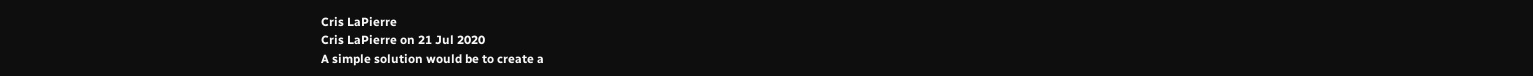Cris LaPierre
Cris LaPierre on 21 Jul 2020
A simple solution would be to create a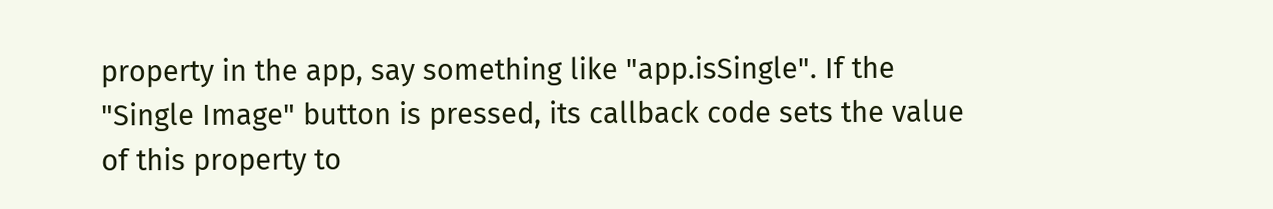property in the app, say something like "app.isSingle". If the "Single Image" button is pressed, its callback code sets the value of this property to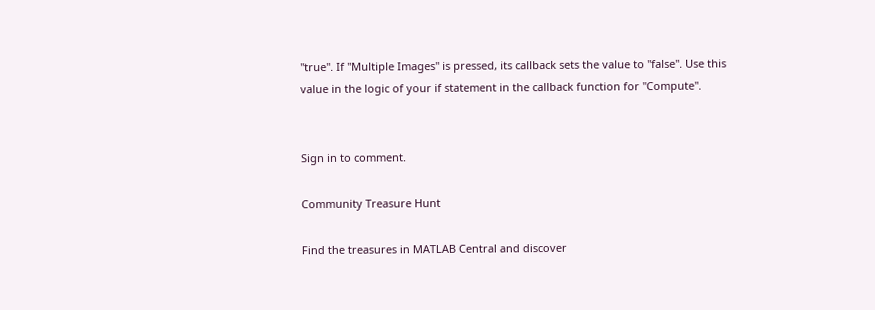"true". If "Multiple Images" is pressed, its callback sets the value to "false". Use this value in the logic of your if statement in the callback function for "Compute".


Sign in to comment.

Community Treasure Hunt

Find the treasures in MATLAB Central and discover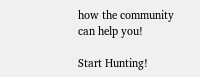how the community can help you!

Start Hunting!